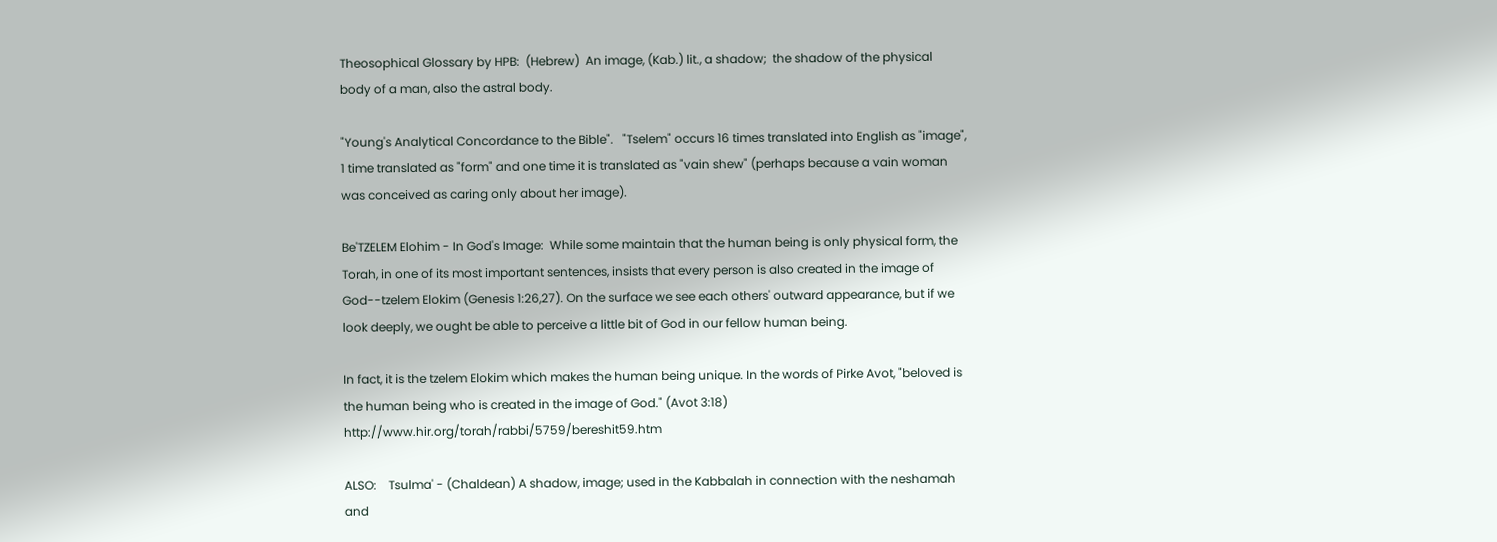Theosophical Glossary by HPB:  (Hebrew)  An image, (Kab.) lit., a shadow;  the shadow of the physical body of a man, also the astral body.

"Young's Analytical Concordance to the Bible".   "Tselem" occurs 16 times translated into English as "image", 1 time translated as "form" and one time it is translated as "vain shew" (perhaps because a vain woman was conceived as caring only about her image).

Be'TZELEM Elohim - In God's Image:  While some maintain that the human being is only physical form, the Torah, in one of its most important sentences, insists that every person is also created in the image of God--tzelem Elokim (Genesis 1:26,27). On the surface we see each others' outward appearance, but if we look deeply, we ought be able to perceive a little bit of God in our fellow human being.

In fact, it is the tzelem Elokim which makes the human being unique. In the words of Pirke Avot, "beloved is the human being who is created in the image of God." (Avot 3:18)  http://www.hir.org/torah/rabbi/5759/bereshit59.htm

ALSO:    Tsulma' - (Chaldean) A shadow, image; used in the Kabbalah in connection with the neshamah and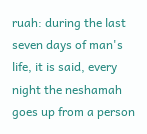ruah: during the last seven days of man's life, it is said, every night the neshamah goes up from a person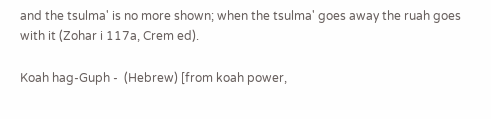and the tsulma' is no more shown; when the tsulma' goes away the ruah goes with it (Zohar i 117a, Crem ed).

Koah hag-Guph -  (Hebrew) [from koah power,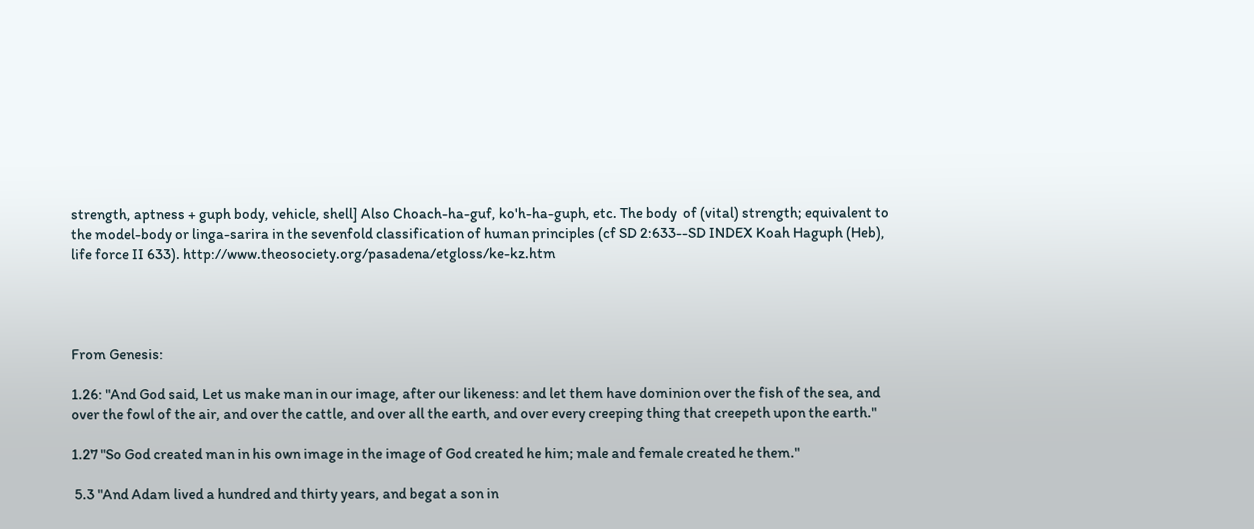strength, aptness + guph body, vehicle, shell] Also Choach-ha-guf, ko'h-ha-guph, etc. The body  of (vital) strength; equivalent to the model-body or linga-sarira in the sevenfold classification of human principles (cf SD 2:633--SD INDEX Koah Haguph (Heb), life force II 633). http://www.theosociety.org/pasadena/etgloss/ke-kz.htm




From Genesis:

1.26: "And God said, Let us make man in our image, after our likeness: and let them have dominion over the fish of the sea, and over the fowl of the air, and over the cattle, and over all the earth, and over every creeping thing that creepeth upon the earth."

1.27 "So God created man in his own image in the image of God created he him; male and female created he them."

 5.3 "And Adam lived a hundred and thirty years, and begat a son in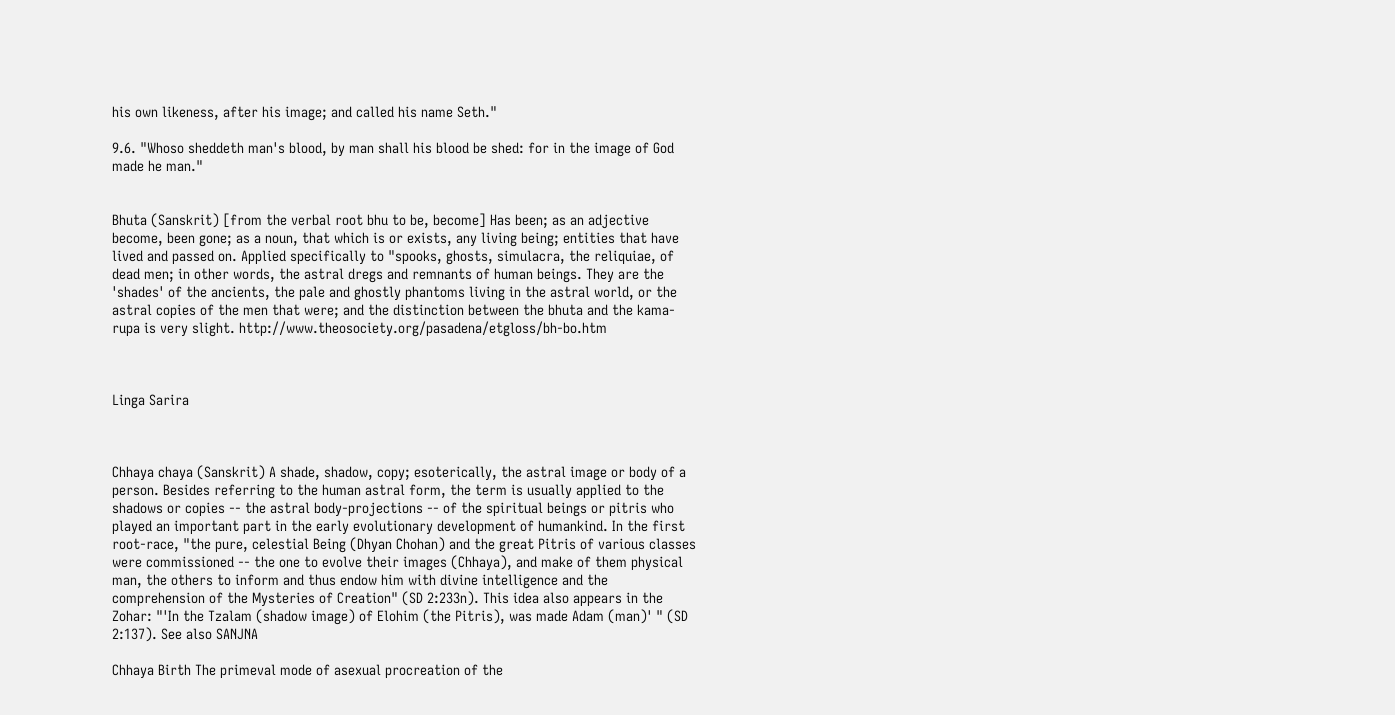his own likeness, after his image; and called his name Seth."

9.6. "Whoso sheddeth man's blood, by man shall his blood be shed: for in the image of God made he man."


Bhuta (Sanskrit) [from the verbal root bhu to be, become] Has been; as an adjective become, been gone; as a noun, that which is or exists, any living being; entities that have lived and passed on. Applied specifically to "spooks, ghosts, simulacra, the reliquiae, of dead men; in other words, the astral dregs and remnants of human beings. They are the 'shades' of the ancients, the pale and ghostly phantoms living in the astral world, or the astral copies of the men that were; and the distinction between the bhuta and the kama-rupa is very slight. http://www.theosociety.org/pasadena/etgloss/bh-bo.htm



Linga Sarira



Chhaya chaya (Sanskrit) A shade, shadow, copy; esoterically, the astral image or body of a person. Besides referring to the human astral form, the term is usually applied to the shadows or copies -- the astral body-projections -- of the spiritual beings or pitris who played an important part in the early evolutionary development of humankind. In the first root-race, "the pure, celestial Being (Dhyan Chohan) and the great Pitris of various classes were commissioned -- the one to evolve their images (Chhaya), and make of them physical man, the others to inform and thus endow him with divine intelligence and the comprehension of the Mysteries of Creation" (SD 2:233n). This idea also appears in the Zohar: "'In the Tzalam (shadow image) of Elohim (the Pitris), was made Adam (man)' " (SD 2:137). See also SANJNA

Chhaya Birth The primeval mode of asexual procreation of the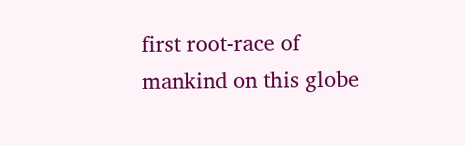first root-race of mankind on this globe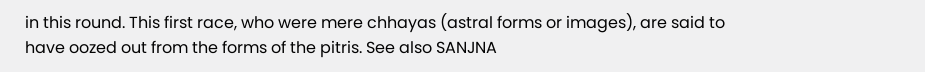in this round. This first race, who were mere chhayas (astral forms or images), are said to have oozed out from the forms of the pitris. See also SANJNA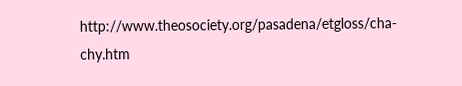http://www.theosociety.org/pasadena/etgloss/cha-chy.htm